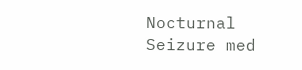Nocturnal Seizure med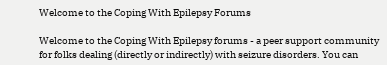Welcome to the Coping With Epilepsy Forums

Welcome to the Coping With Epilepsy forums - a peer support community for folks dealing (directly or indirectly) with seizure disorders. You can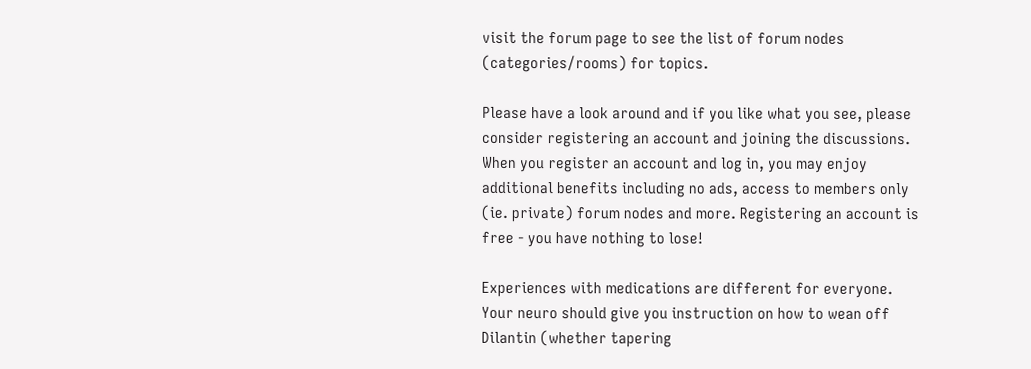visit the forum page to see the list of forum nodes (categories/rooms) for topics.

Please have a look around and if you like what you see, please consider registering an account and joining the discussions. When you register an account and log in, you may enjoy additional benefits including no ads, access to members only (ie. private) forum nodes and more. Registering an account is free - you have nothing to lose!

Experiences with medications are different for everyone. Your neuro should give you instruction on how to wean off Dilantin (whether tapering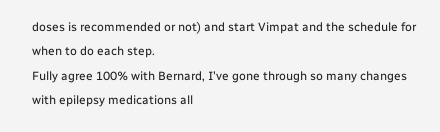doses is recommended or not) and start Vimpat and the schedule for when to do each step.
Fully agree 100% with Bernard, I've gone through so many changes with epilepsy medications all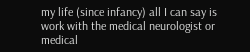my life (since infancy) all I can say is work with the medical neurologist or medical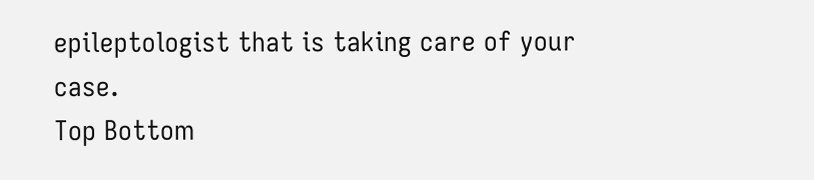epileptologist that is taking care of your case.
Top Bottom